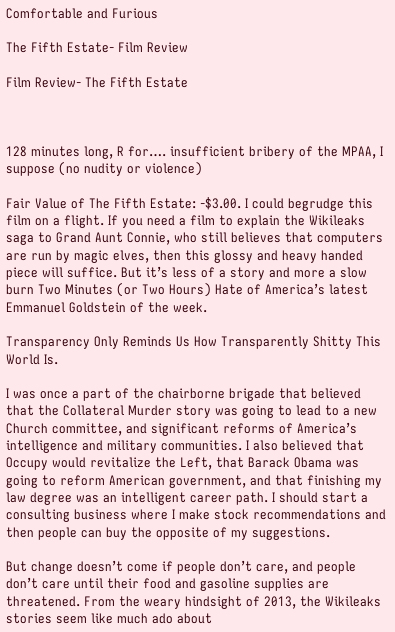Comfortable and Furious

The Fifth Estate- Film Review

Film Review- The Fifth Estate



128 minutes long, R for…. insufficient bribery of the MPAA, I suppose (no nudity or violence)

Fair Value of The Fifth Estate: -$3.00. I could begrudge this film on a flight. If you need a film to explain the Wikileaks saga to Grand Aunt Connie, who still believes that computers are run by magic elves, then this glossy and heavy handed piece will suffice. But it’s less of a story and more a slow burn Two Minutes (or Two Hours) Hate of America’s latest Emmanuel Goldstein of the week.

Transparency Only Reminds Us How Transparently Shitty This World Is.

I was once a part of the chairborne brigade that believed that the Collateral Murder story was going to lead to a new Church committee, and significant reforms of America’s intelligence and military communities. I also believed that Occupy would revitalize the Left, that Barack Obama was going to reform American government, and that finishing my law degree was an intelligent career path. I should start a consulting business where I make stock recommendations and then people can buy the opposite of my suggestions.

But change doesn’t come if people don’t care, and people don’t care until their food and gasoline supplies are threatened. From the weary hindsight of 2013, the Wikileaks stories seem like much ado about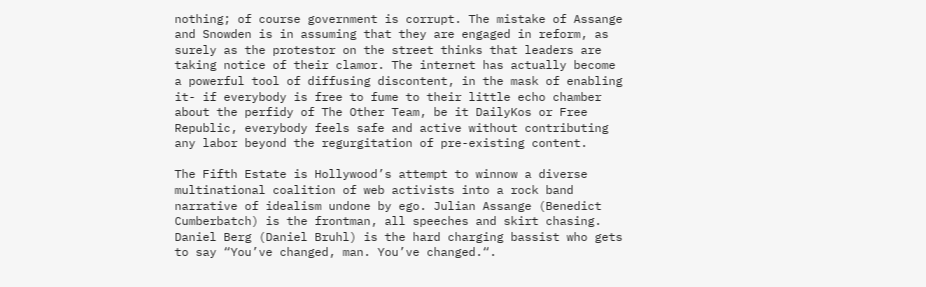nothing; of course government is corrupt. The mistake of Assange and Snowden is in assuming that they are engaged in reform, as surely as the protestor on the street thinks that leaders are taking notice of their clamor. The internet has actually become a powerful tool of diffusing discontent, in the mask of enabling it- if everybody is free to fume to their little echo chamber about the perfidy of The Other Team, be it DailyKos or Free Republic, everybody feels safe and active without contributing any labor beyond the regurgitation of pre-existing content.

The Fifth Estate is Hollywood’s attempt to winnow a diverse multinational coalition of web activists into a rock band narrative of idealism undone by ego. Julian Assange (Benedict Cumberbatch) is the frontman, all speeches and skirt chasing. Daniel Berg (Daniel Bruhl) is the hard charging bassist who gets to say “You’ve changed, man. You’ve changed.“.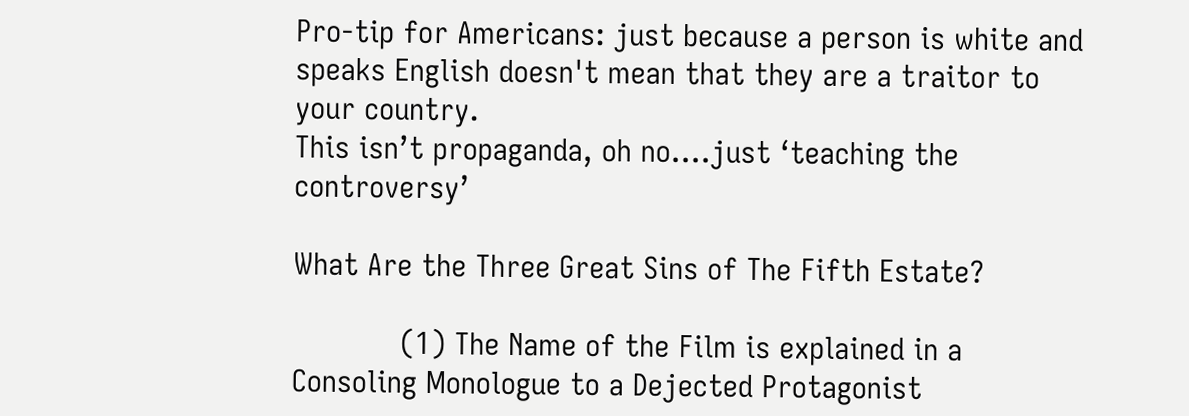Pro-tip for Americans: just because a person is white and speaks English doesn't mean that they are a traitor to your country.
This isn’t propaganda, oh no….just ‘teaching the controversy’

What Are the Three Great Sins of The Fifth Estate?

            (1) The Name of the Film is explained in a Consoling Monologue to a Dejected Protagonist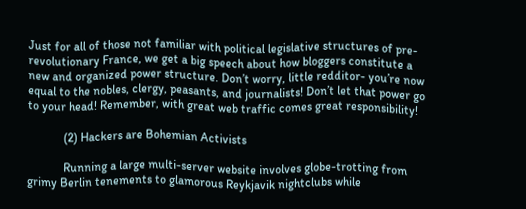Just for all of those not familiar with political legislative structures of pre-revolutionary France, we get a big speech about how bloggers constitute a new and organized power structure. Don’t worry, little redditor- you’re now equal to the nobles, clergy, peasants, and journalists! Don’t let that power go to your head! Remember, with great web traffic comes great responsibility!

            (2) Hackers are Bohemian Activists

            Running a large multi-server website involves globe-trotting from grimy Berlin tenements to glamorous Reykjavik nightclubs while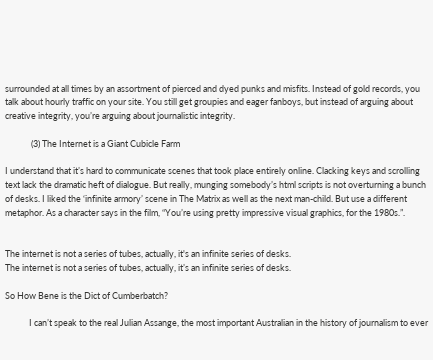surrounded at all times by an assortment of pierced and dyed punks and misfits. Instead of gold records, you talk about hourly traffic on your site. You still get groupies and eager fanboys, but instead of arguing about creative integrity, you’re arguing about journalistic integrity.

             (3) The Internet is a Giant Cubicle Farm

I understand that it’s hard to communicate scenes that took place entirely online. Clacking keys and scrolling text lack the dramatic heft of dialogue. But really, munging somebody’s html scripts is not overturning a bunch of desks. I liked the ‘infinite armory’ scene in The Matrix as well as the next man-child. But use a different metaphor. As a character says in the film, “You’re using pretty impressive visual graphics, for the 1980s.”.


The internet is not a series of tubes, actually, it's an infinite series of desks.
The internet is not a series of tubes, actually, it’s an infinite series of desks.

So How Bene is the Dict of Cumberbatch?

            I can’t speak to the real Julian Assange, the most important Australian in the history of journalism to ever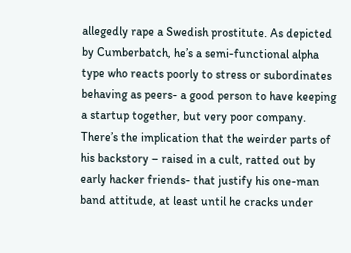allegedly rape a Swedish prostitute. As depicted by Cumberbatch, he’s a semi-functional alpha type who reacts poorly to stress or subordinates behaving as peers- a good person to have keeping a startup together, but very poor company. There’s the implication that the weirder parts of his backstory – raised in a cult, ratted out by early hacker friends- that justify his one-man band attitude, at least until he cracks under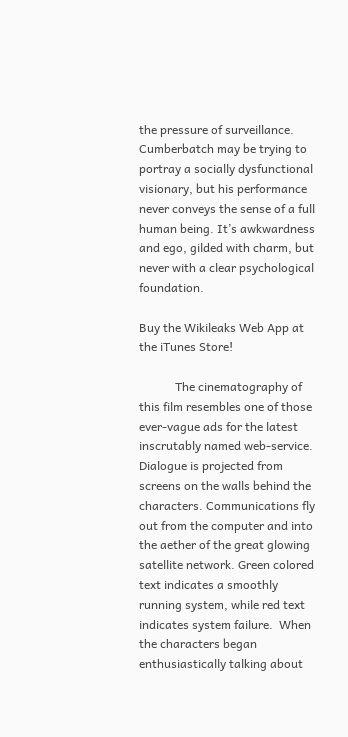the pressure of surveillance. Cumberbatch may be trying to portray a socially dysfunctional visionary, but his performance never conveys the sense of a full human being. It’s awkwardness and ego, gilded with charm, but never with a clear psychological foundation.

Buy the Wikileaks Web App at the iTunes Store!

            The cinematography of this film resembles one of those ever-vague ads for the latest inscrutably named web-service. Dialogue is projected from screens on the walls behind the characters. Communications fly out from the computer and into the aether of the great glowing satellite network. Green colored text indicates a smoothly running system, while red text indicates system failure.  When the characters began enthusiastically talking about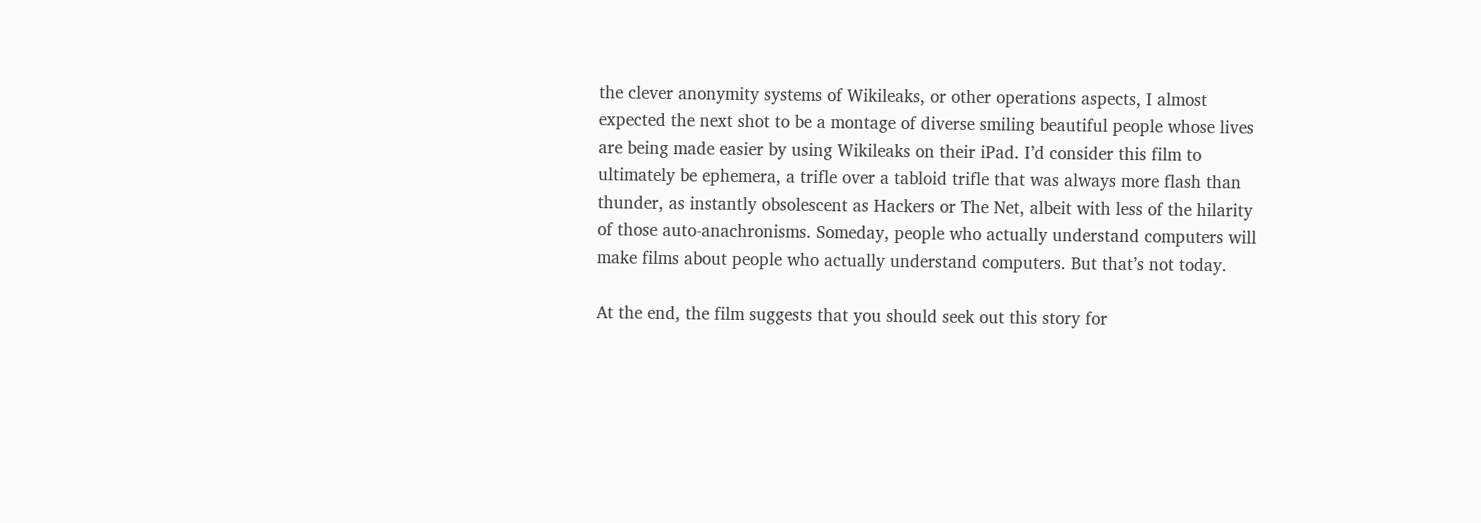the clever anonymity systems of Wikileaks, or other operations aspects, I almost expected the next shot to be a montage of diverse smiling beautiful people whose lives are being made easier by using Wikileaks on their iPad. I’d consider this film to ultimately be ephemera, a trifle over a tabloid trifle that was always more flash than thunder, as instantly obsolescent as Hackers or The Net, albeit with less of the hilarity of those auto-anachronisms. Someday, people who actually understand computers will make films about people who actually understand computers. But that’s not today.

At the end, the film suggests that you should seek out this story for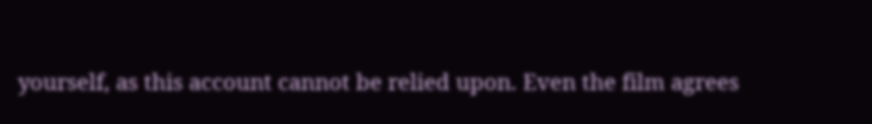yourself, as this account cannot be relied upon. Even the film agrees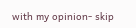with my opinion- skip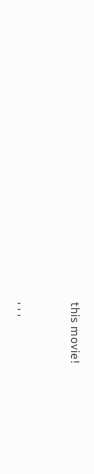this movie!



, , ,